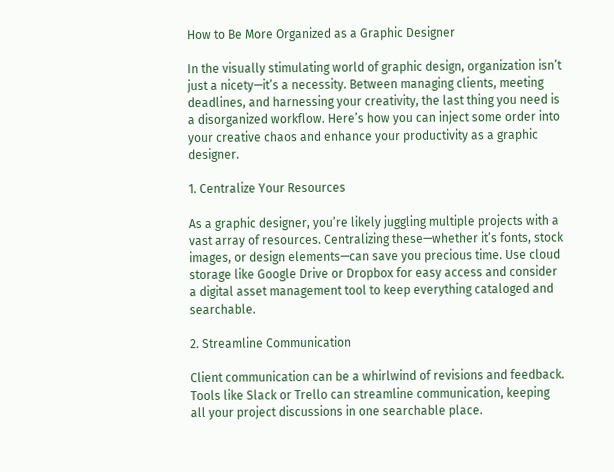How to Be More Organized as a Graphic Designer

In the visually stimulating world of graphic design, organization isn’t just a nicety—it’s a necessity. Between managing clients, meeting deadlines, and harnessing your creativity, the last thing you need is a disorganized workflow. Here’s how you can inject some order into your creative chaos and enhance your productivity as a graphic designer.

1. Centralize Your Resources

As a graphic designer, you’re likely juggling multiple projects with a vast array of resources. Centralizing these—whether it’s fonts, stock images, or design elements—can save you precious time. Use cloud storage like Google Drive or Dropbox for easy access and consider a digital asset management tool to keep everything cataloged and searchable.

2. Streamline Communication

Client communication can be a whirlwind of revisions and feedback. Tools like Slack or Trello can streamline communication, keeping all your project discussions in one searchable place.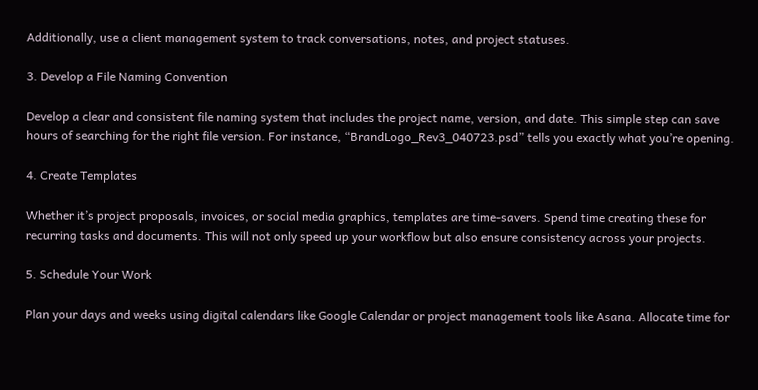Additionally, use a client management system to track conversations, notes, and project statuses.

3. Develop a File Naming Convention

Develop a clear and consistent file naming system that includes the project name, version, and date. This simple step can save hours of searching for the right file version. For instance, “BrandLogo_Rev3_040723.psd” tells you exactly what you’re opening.

4. Create Templates

Whether it’s project proposals, invoices, or social media graphics, templates are time-savers. Spend time creating these for recurring tasks and documents. This will not only speed up your workflow but also ensure consistency across your projects.

5. Schedule Your Work

Plan your days and weeks using digital calendars like Google Calendar or project management tools like Asana. Allocate time for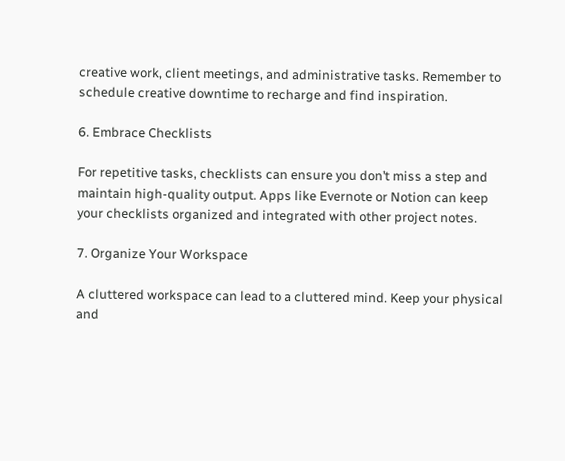creative work, client meetings, and administrative tasks. Remember to schedule creative downtime to recharge and find inspiration.

6. Embrace Checklists

For repetitive tasks, checklists can ensure you don’t miss a step and maintain high-quality output. Apps like Evernote or Notion can keep your checklists organized and integrated with other project notes.

7. Organize Your Workspace

A cluttered workspace can lead to a cluttered mind. Keep your physical and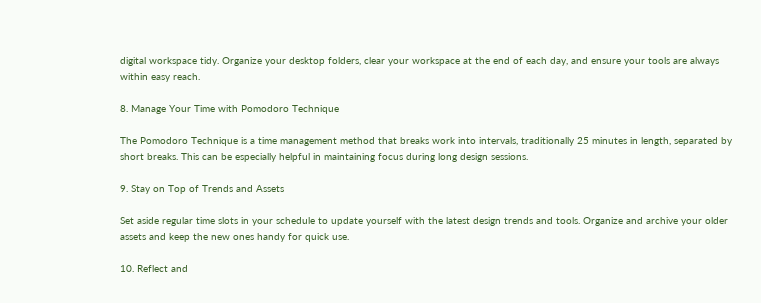digital workspace tidy. Organize your desktop folders, clear your workspace at the end of each day, and ensure your tools are always within easy reach.

8. Manage Your Time with Pomodoro Technique

The Pomodoro Technique is a time management method that breaks work into intervals, traditionally 25 minutes in length, separated by short breaks. This can be especially helpful in maintaining focus during long design sessions.

9. Stay on Top of Trends and Assets

Set aside regular time slots in your schedule to update yourself with the latest design trends and tools. Organize and archive your older assets and keep the new ones handy for quick use.

10. Reflect and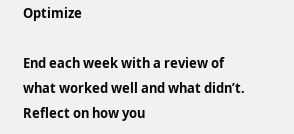Optimize

End each week with a review of what worked well and what didn’t. Reflect on how you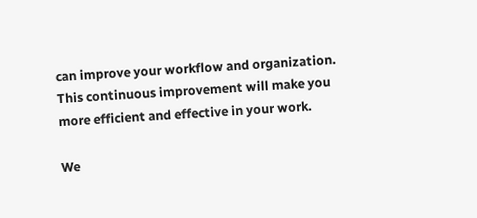can improve your workflow and organization. This continuous improvement will make you more efficient and effective in your work.

We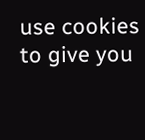use cookies to give you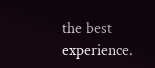the best experience.